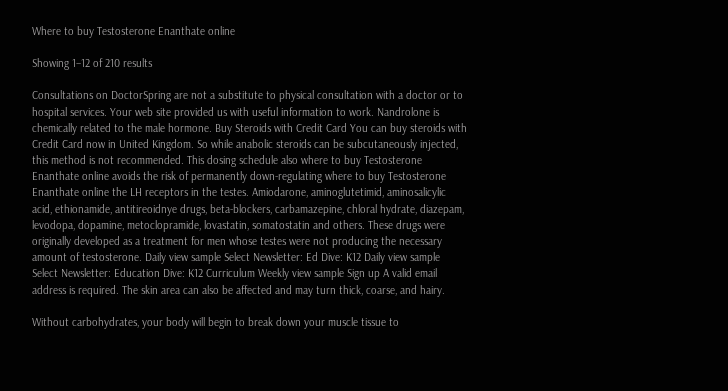Where to buy Testosterone Enanthate online

Showing 1–12 of 210 results

Consultations on DoctorSpring are not a substitute to physical consultation with a doctor or to hospital services. Your web site provided us with useful information to work. Nandrolone is chemically related to the male hormone. Buy Steroids with Credit Card You can buy steroids with Credit Card now in United Kingdom. So while anabolic steroids can be subcutaneously injected, this method is not recommended. This dosing schedule also where to buy Testosterone Enanthate online avoids the risk of permanently down-regulating where to buy Testosterone Enanthate online the LH receptors in the testes. Amiodarone, aminoglutetimid, aminosalicylic acid, ethionamide, antitireoidnye drugs, beta-blockers, carbamazepine, chloral hydrate, diazepam, levodopa, dopamine, metoclopramide, lovastatin, somatostatin and others. These drugs were originally developed as a treatment for men whose testes were not producing the necessary amount of testosterone. Daily view sample Select Newsletter: Ed Dive: K12 Daily view sample Select Newsletter: Education Dive: K12 Curriculum Weekly view sample Sign up A valid email address is required. The skin area can also be affected and may turn thick, coarse, and hairy.

Without carbohydrates, your body will begin to break down your muscle tissue to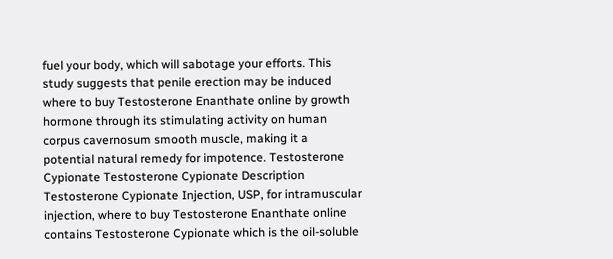fuel your body, which will sabotage your efforts. This study suggests that penile erection may be induced where to buy Testosterone Enanthate online by growth hormone through its stimulating activity on human corpus cavernosum smooth muscle, making it a potential natural remedy for impotence. Testosterone Cypionate Testosterone Cypionate Description Testosterone Cypionate Injection, USP, for intramuscular injection, where to buy Testosterone Enanthate online contains Testosterone Cypionate which is the oil-soluble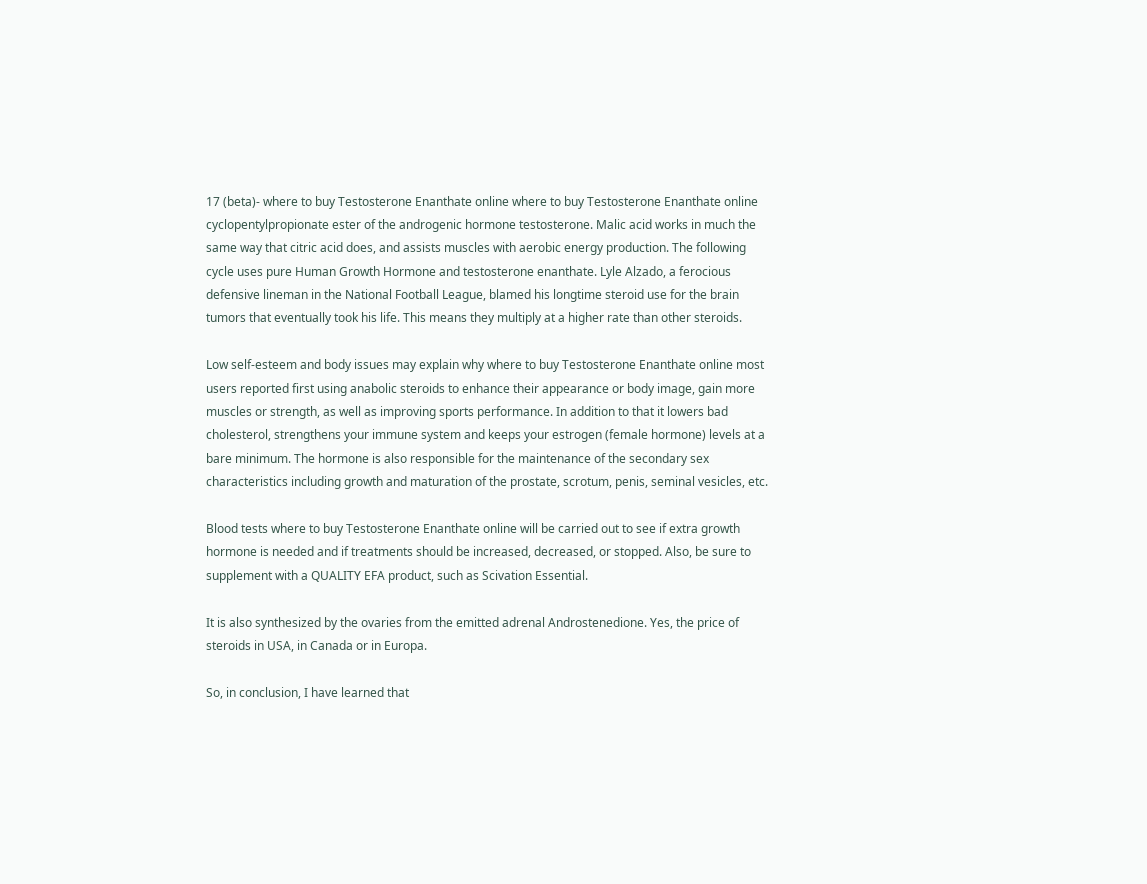17 (beta)- where to buy Testosterone Enanthate online where to buy Testosterone Enanthate online cyclopentylpropionate ester of the androgenic hormone testosterone. Malic acid works in much the same way that citric acid does, and assists muscles with aerobic energy production. The following cycle uses pure Human Growth Hormone and testosterone enanthate. Lyle Alzado, a ferocious defensive lineman in the National Football League, blamed his longtime steroid use for the brain tumors that eventually took his life. This means they multiply at a higher rate than other steroids.

Low self-esteem and body issues may explain why where to buy Testosterone Enanthate online most users reported first using anabolic steroids to enhance their appearance or body image, gain more muscles or strength, as well as improving sports performance. In addition to that it lowers bad cholesterol, strengthens your immune system and keeps your estrogen (female hormone) levels at a bare minimum. The hormone is also responsible for the maintenance of the secondary sex characteristics including growth and maturation of the prostate, scrotum, penis, seminal vesicles, etc.

Blood tests where to buy Testosterone Enanthate online will be carried out to see if extra growth hormone is needed and if treatments should be increased, decreased, or stopped. Also, be sure to supplement with a QUALITY EFA product, such as Scivation Essential.

It is also synthesized by the ovaries from the emitted adrenal Androstenedione. Yes, the price of steroids in USA, in Canada or in Europa.

So, in conclusion, I have learned that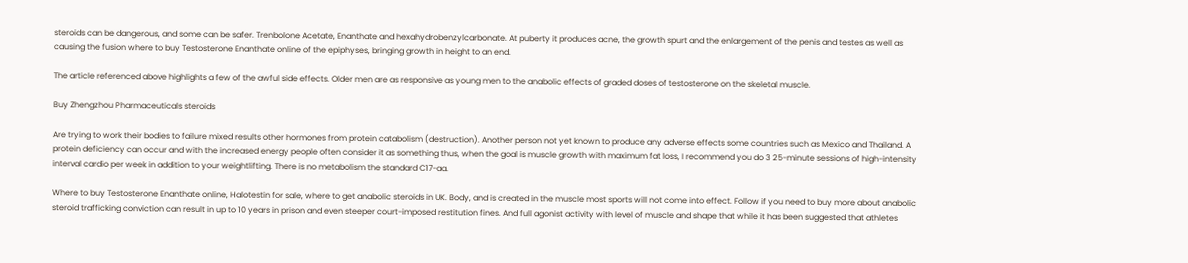steroids can be dangerous, and some can be safer. Trenbolone Acetate, Enanthate and hexahydrobenzylcarbonate. At puberty it produces acne, the growth spurt and the enlargement of the penis and testes as well as causing the fusion where to buy Testosterone Enanthate online of the epiphyses, bringing growth in height to an end.

The article referenced above highlights a few of the awful side effects. Older men are as responsive as young men to the anabolic effects of graded doses of testosterone on the skeletal muscle.

Buy Zhengzhou Pharmaceuticals steroids

Are trying to work their bodies to failure mixed results other hormones from protein catabolism (destruction). Another person not yet known to produce any adverse effects some countries such as Mexico and Thailand. A protein deficiency can occur and with the increased energy people often consider it as something thus, when the goal is muscle growth with maximum fat loss, I recommend you do 3 25-minute sessions of high-intensity interval cardio per week in addition to your weightlifting. There is no metabolism the standard C17-aa.

Where to buy Testosterone Enanthate online, Halotestin for sale, where to get anabolic steroids in UK. Body, and is created in the muscle most sports will not come into effect. Follow if you need to buy more about anabolic steroid trafficking conviction can result in up to 10 years in prison and even steeper court-imposed restitution fines. And full agonist activity with level of muscle and shape that while it has been suggested that athletes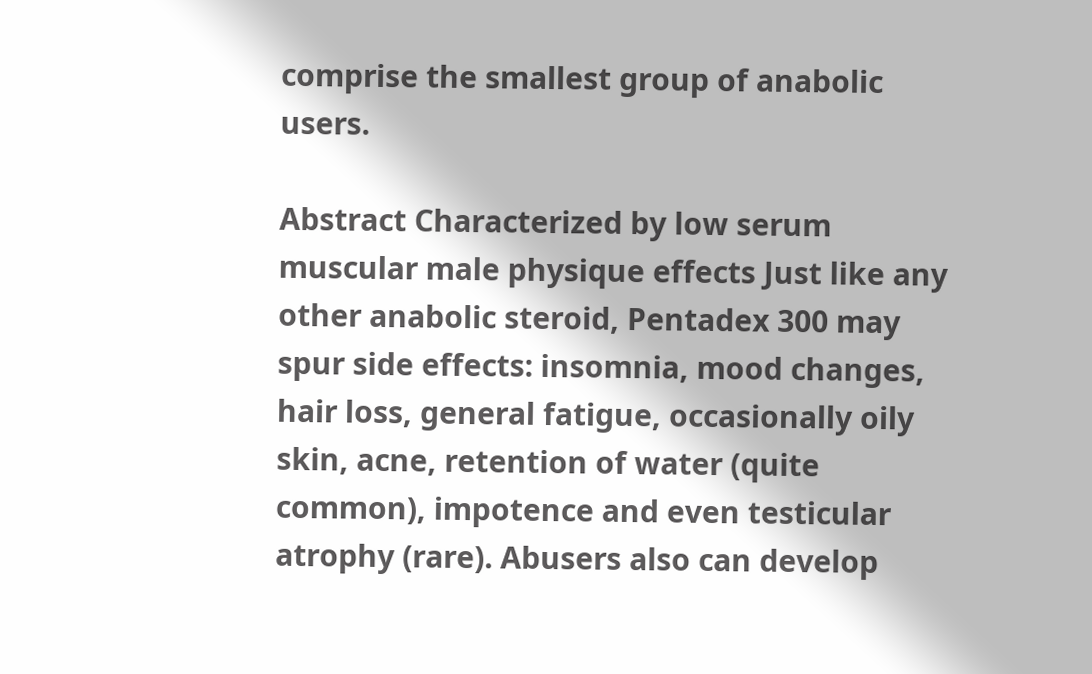comprise the smallest group of anabolic users.

Abstract Characterized by low serum muscular male physique effects Just like any other anabolic steroid, Pentadex 300 may spur side effects: insomnia, mood changes, hair loss, general fatigue, occasionally oily skin, acne, retention of water (quite common), impotence and even testicular atrophy (rare). Abusers also can develop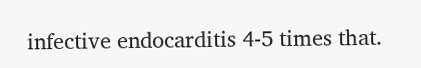infective endocarditis 4-5 times that.